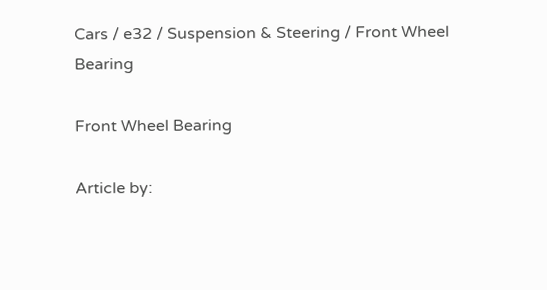Cars / e32 / Suspension & Steering / Front Wheel Bearing

Front Wheel Bearing

Article by: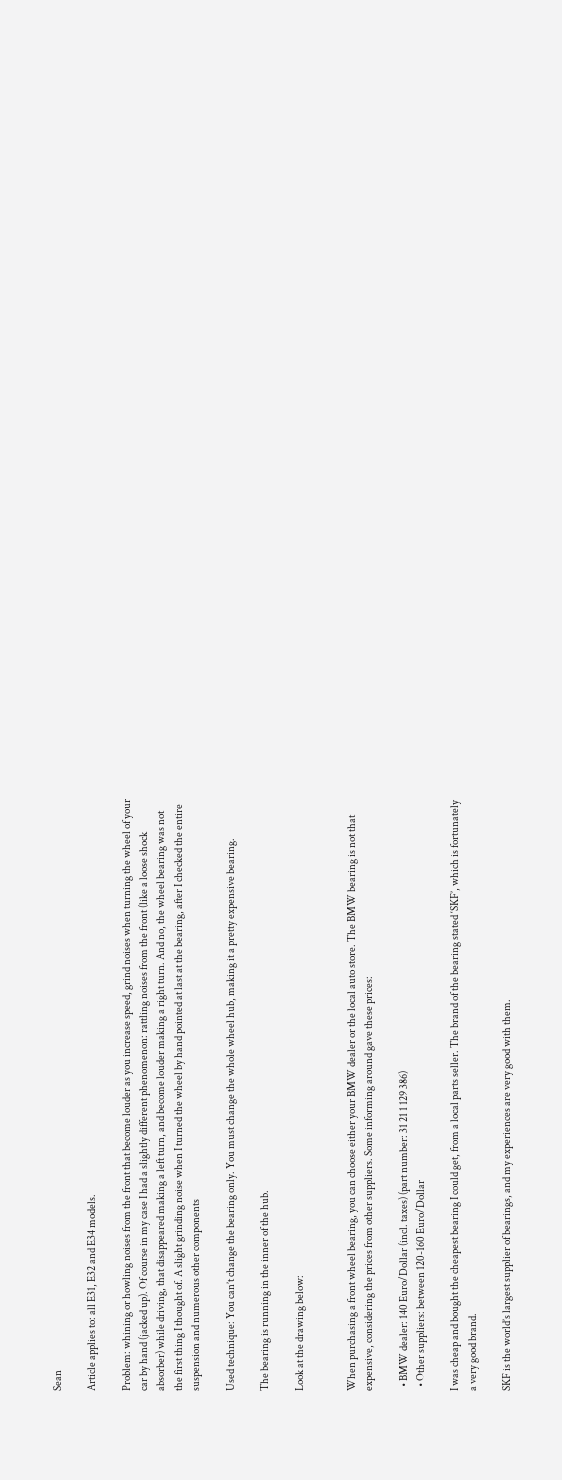Sean

Article applies to: all E31, E32 and E34 models.

Problem: whining or howling noises from the front that become louder as you increase speed, grind noises when turning the wheel of your car by hand (jacked up). Of course in my case I had a slightly different phenomenon: rattling noises from the front (like a loose shock absorber) while driving, that disappeared making a left turn, and become louder making a right turn. And no, the wheel bearing was not the first thing I thought of. A slight grinding noise when I turned the wheel by hand pointed at last at the bearing, after I checked the entire suspension and numerous other components

Used technique: You can’t change the bearing only. You must change the whole wheel hub, making it a pretty expensive bearing.

The bearing is running in the inner of the hub.

Look at the drawing below:


When purchasing a front wheel bearing, you can choose either your BMW dealer or the local auto store. The BMW bearing is not that expensive, considering the prices from other suppliers. Some informing around gave these prices:

  • BMW dealer: 140 Euro/Dollar (incl. taxes) (part number: 31 21 1 129 386)
  • Other suppliers: between 120-160 Euro/Dollar

I was cheap and bought the cheapest bearing I could get, from a local parts seller. The brand of the bearing stated ‘SKF’, which is fortunately a very good brand.

SKF is the world’s largest supplier of bearings, and my experiences are very good with them.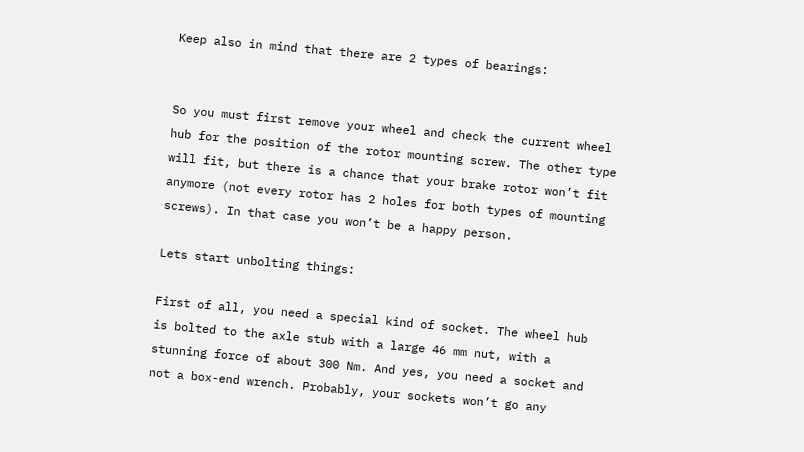Keep also in mind that there are 2 types of bearings:


So you must first remove your wheel and check the current wheel hub for the position of the rotor mounting screw. The other type will fit, but there is a chance that your brake rotor won’t fit anymore (not every rotor has 2 holes for both types of mounting screws). In that case you won’t be a happy person.

Lets start unbolting things:

First of all, you need a special kind of socket. The wheel hub is bolted to the axle stub with a large 46 mm nut, with a stunning force of about 300 Nm. And yes, you need a socket and not a box-end wrench. Probably, your sockets won’t go any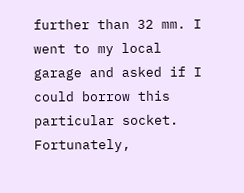further than 32 mm. I went to my local garage and asked if I could borrow this particular socket. Fortunately,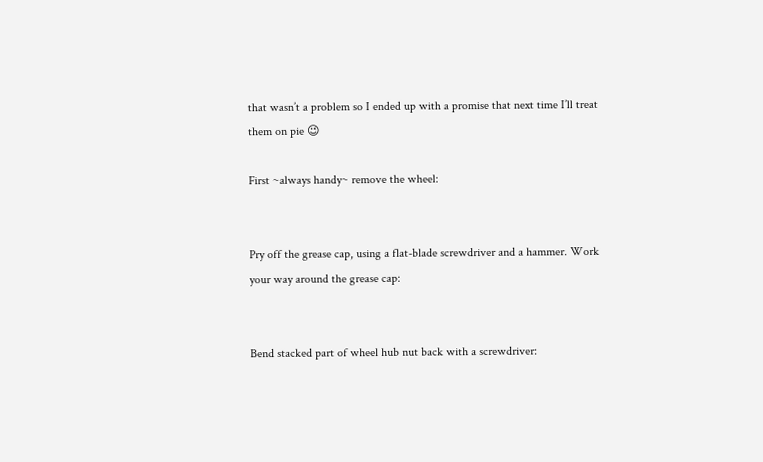that wasn’t a problem so I ended up with a promise that next time I’ll treat them on pie 😉

First ~always handy~ remove the wheel:


Pry off the grease cap, using a flat-blade screwdriver and a hammer. Work your way around the grease cap:


Bend stacked part of wheel hub nut back with a screwdriver: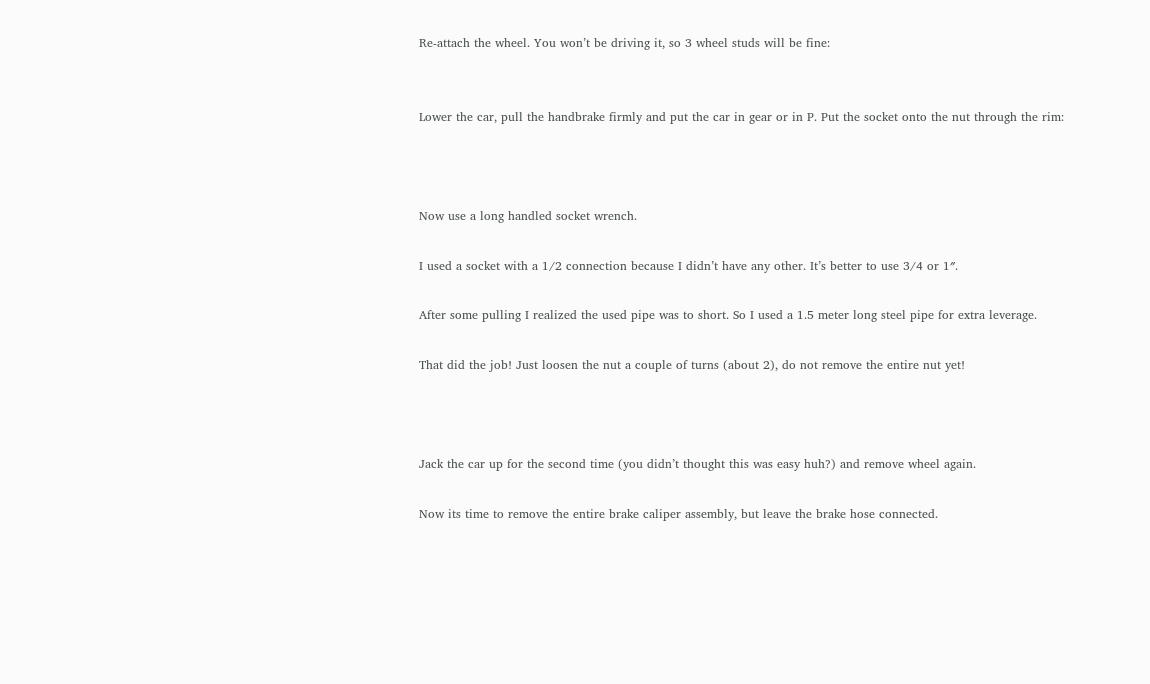Re-attach the wheel. You won’t be driving it, so 3 wheel studs will be fine:


Lower the car, pull the handbrake firmly and put the car in gear or in P. Put the socket onto the nut through the rim:



Now use a long handled socket wrench.

I used a socket with a 1/2 connection because I didn’t have any other. It’s better to use 3/4 or 1″.

After some pulling I realized the used pipe was to short. So I used a 1.5 meter long steel pipe for extra leverage.

That did the job! Just loosen the nut a couple of turns (about 2), do not remove the entire nut yet!



Jack the car up for the second time (you didn’t thought this was easy huh?) and remove wheel again.

Now its time to remove the entire brake caliper assembly, but leave the brake hose connected.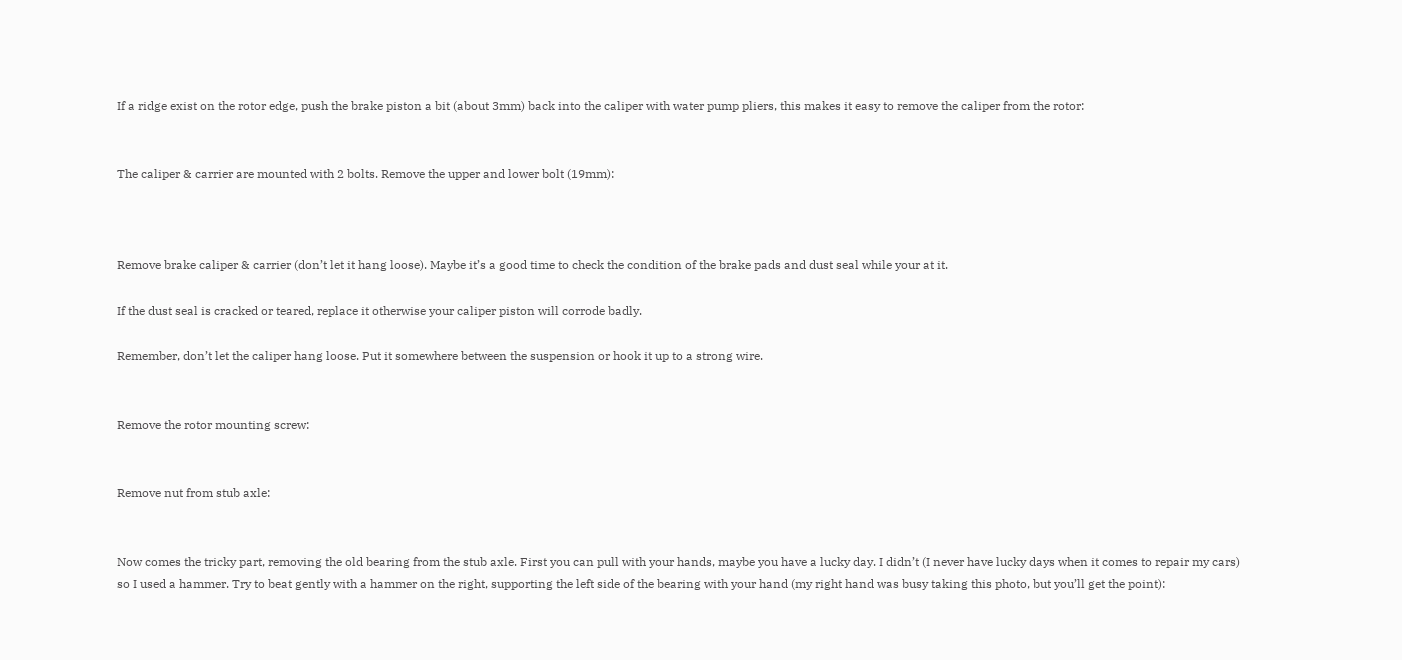If a ridge exist on the rotor edge, push the brake piston a bit (about 3mm) back into the caliper with water pump pliers, this makes it easy to remove the caliper from the rotor:


The caliper & carrier are mounted with 2 bolts. Remove the upper and lower bolt (19mm):



Remove brake caliper & carrier (don’t let it hang loose). Maybe it’s a good time to check the condition of the brake pads and dust seal while your at it.

If the dust seal is cracked or teared, replace it otherwise your caliper piston will corrode badly.

Remember, don’t let the caliper hang loose. Put it somewhere between the suspension or hook it up to a strong wire.


Remove the rotor mounting screw:


Remove nut from stub axle:


Now comes the tricky part, removing the old bearing from the stub axle. First you can pull with your hands, maybe you have a lucky day. I didn’t (I never have lucky days when it comes to repair my cars) so I used a hammer. Try to beat gently with a hammer on the right, supporting the left side of the bearing with your hand (my right hand was busy taking this photo, but you’ll get the point):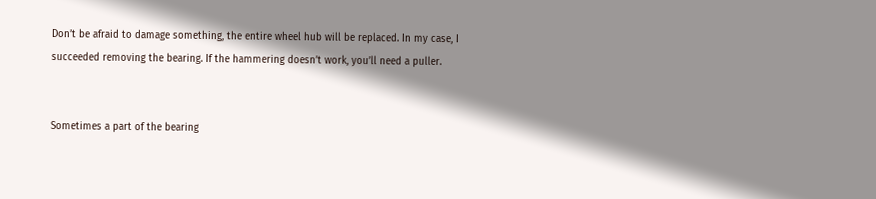Don’t be afraid to damage something, the entire wheel hub will be replaced. In my case, I succeeded removing the bearing. If the hammering doesn’t work, you’ll need a puller.


Sometimes a part of the bearing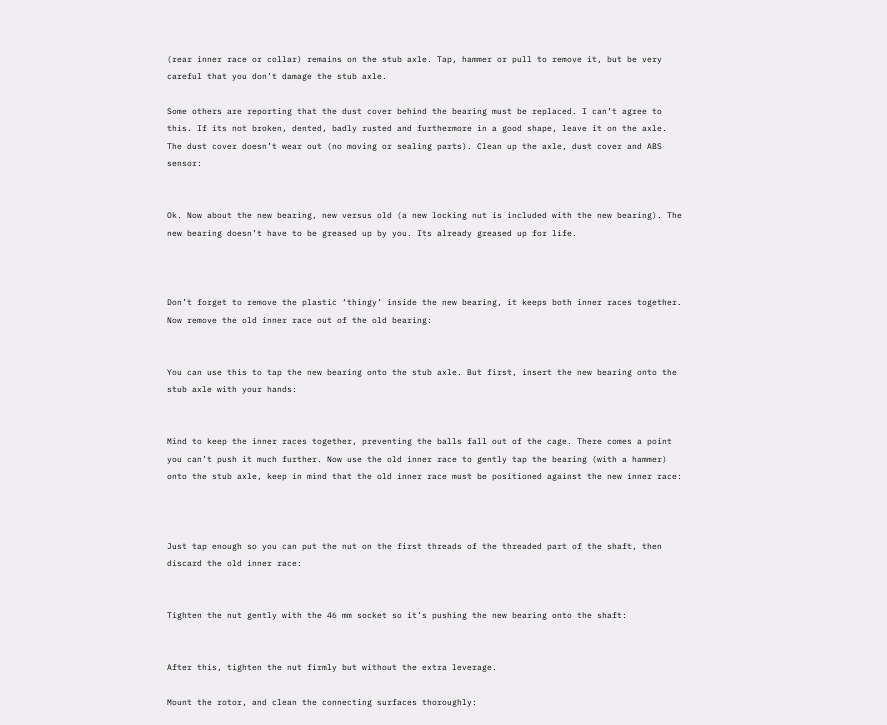(rear inner race or collar) remains on the stub axle. Tap, hammer or pull to remove it, but be very careful that you don’t damage the stub axle.

Some others are reporting that the dust cover behind the bearing must be replaced. I can’t agree to this. If its not broken, dented, badly rusted and furthermore in a good shape, leave it on the axle. The dust cover doesn’t wear out (no moving or sealing parts). Clean up the axle, dust cover and ABS sensor:


Ok. Now about the new bearing, new versus old (a new locking nut is included with the new bearing). The new bearing doesn’t have to be greased up by you. Its already greased up for life.



Don’t forget to remove the plastic ‘thingy’ inside the new bearing, it keeps both inner races together. Now remove the old inner race out of the old bearing:


You can use this to tap the new bearing onto the stub axle. But first, insert the new bearing onto the stub axle with your hands:


Mind to keep the inner races together, preventing the balls fall out of the cage. There comes a point you can’t push it much further. Now use the old inner race to gently tap the bearing (with a hammer) onto the stub axle, keep in mind that the old inner race must be positioned against the new inner race:



Just tap enough so you can put the nut on the first threads of the threaded part of the shaft, then discard the old inner race:


Tighten the nut gently with the 46 mm socket so it’s pushing the new bearing onto the shaft:


After this, tighten the nut firmly but without the extra leverage.

Mount the rotor, and clean the connecting surfaces thoroughly: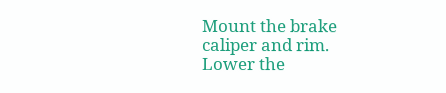Mount the brake caliper and rim. Lower the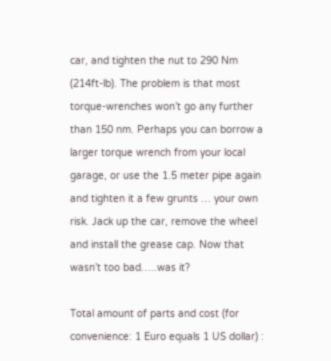car, and tighten the nut to 290 Nm (214ft-lb). The problem is that most torque-wrenches won’t go any further than 150 nm. Perhaps you can borrow a larger torque wrench from your local garage, or use the 1.5 meter pipe again and tighten it a few grunts … your own risk. Jack up the car, remove the wheel and install the grease cap. Now that wasn’t too bad…..was it?

Total amount of parts and cost (for convenience: 1 Euro equals 1 US dollar) :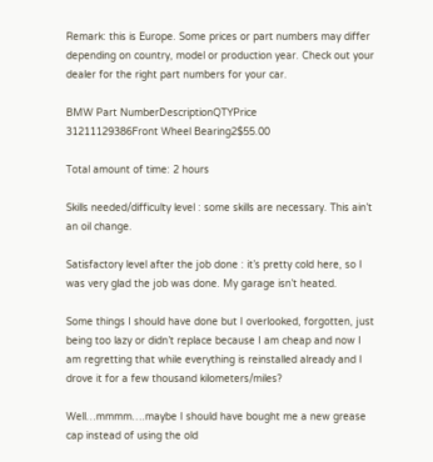Remark: this is Europe. Some prices or part numbers may differ depending on country, model or production year. Check out your dealer for the right part numbers for your car.

BMW Part NumberDescriptionQTYPrice
31211129386Front Wheel Bearing2$55.00

Total amount of time: 2 hours

Skills needed/difficulty level : some skills are necessary. This ain’t an oil change.

Satisfactory level after the job done : it’s pretty cold here, so I was very glad the job was done. My garage isn’t heated.

Some things I should have done but I overlooked, forgotten, just being too lazy or didn’t replace because I am cheap and now I am regretting that while everything is reinstalled already and I drove it for a few thousand kilometers/miles?

Well…mmmm….maybe I should have bought me a new grease cap instead of using the old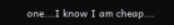one….I know I am cheap….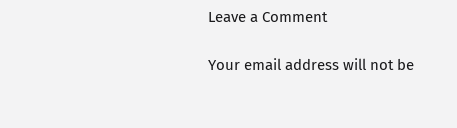Leave a Comment

Your email address will not be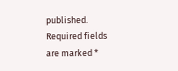published. Required fields are marked *